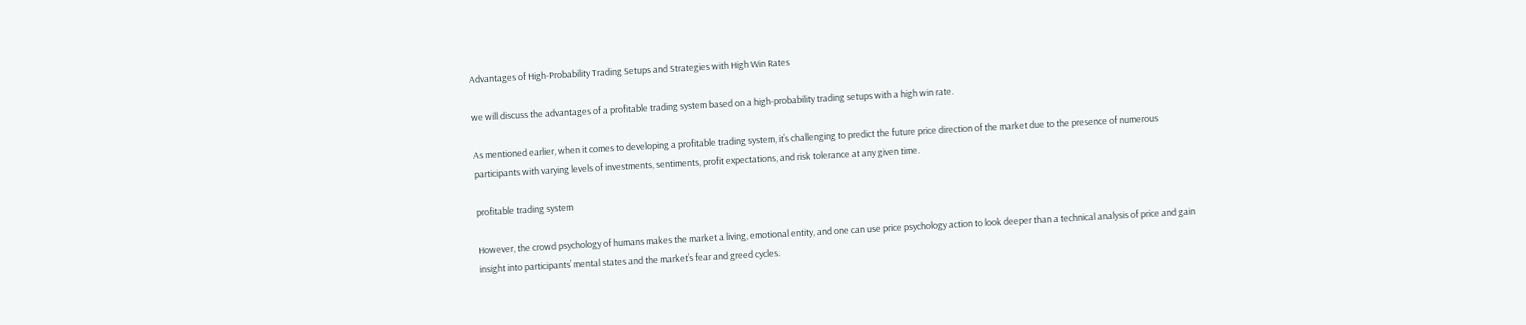Advantages of High-Probability Trading Setups and Strategies with High Win Rates

we will discuss the advantages of a profitable trading system based on a high-probability trading setups with a high win rate.

As mentioned earlier, when it comes to developing a profitable trading system, it’s challenging to predict the future price direction of the market due to the presence of numerous participants with varying levels of investments, sentiments, profit expectations, and risk tolerance at any given time.

profitable trading system

However, the crowd psychology of humans makes the market a living, emotional entity, and one can use price psychology action to look deeper than a technical analysis of price and gain insight into participants’ mental states and the market’s fear and greed cycles.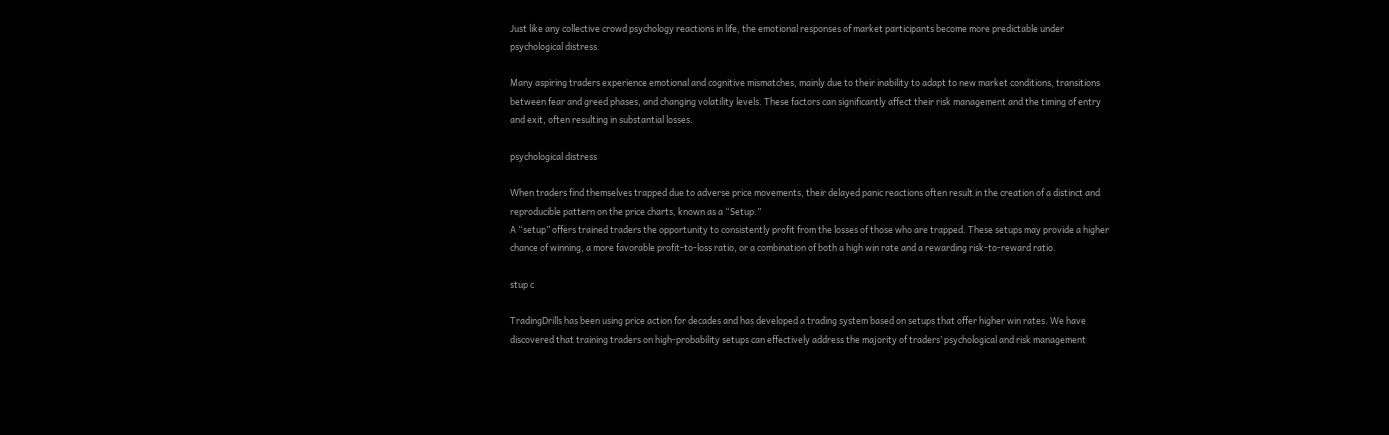Just like any collective crowd psychology reactions in life, the emotional responses of market participants become more predictable under psychological distress.

Many aspiring traders experience emotional and cognitive mismatches, mainly due to their inability to adapt to new market conditions, transitions between fear and greed phases, and changing volatility levels. These factors can significantly affect their risk management and the timing of entry and exit, often resulting in substantial losses.

psychological distress

When traders find themselves trapped due to adverse price movements, their delayed panic reactions often result in the creation of a distinct and reproducible pattern on the price charts, known as a “Setup.”
A “setup” offers trained traders the opportunity to consistently profit from the losses of those who are trapped. These setups may provide a higher chance of winning, a more favorable profit-to-loss ratio, or a combination of both a high win rate and a rewarding risk-to-reward ratio.

stup c

TradingDrills has been using price action for decades and has developed a trading system based on setups that offer higher win rates. We have discovered that training traders on high-probability setups can effectively address the majority of traders’ psychological and risk management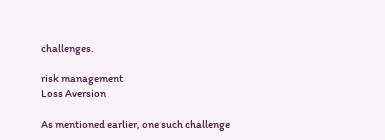challenges.

risk management
Loss Aversion

As mentioned earlier, one such challenge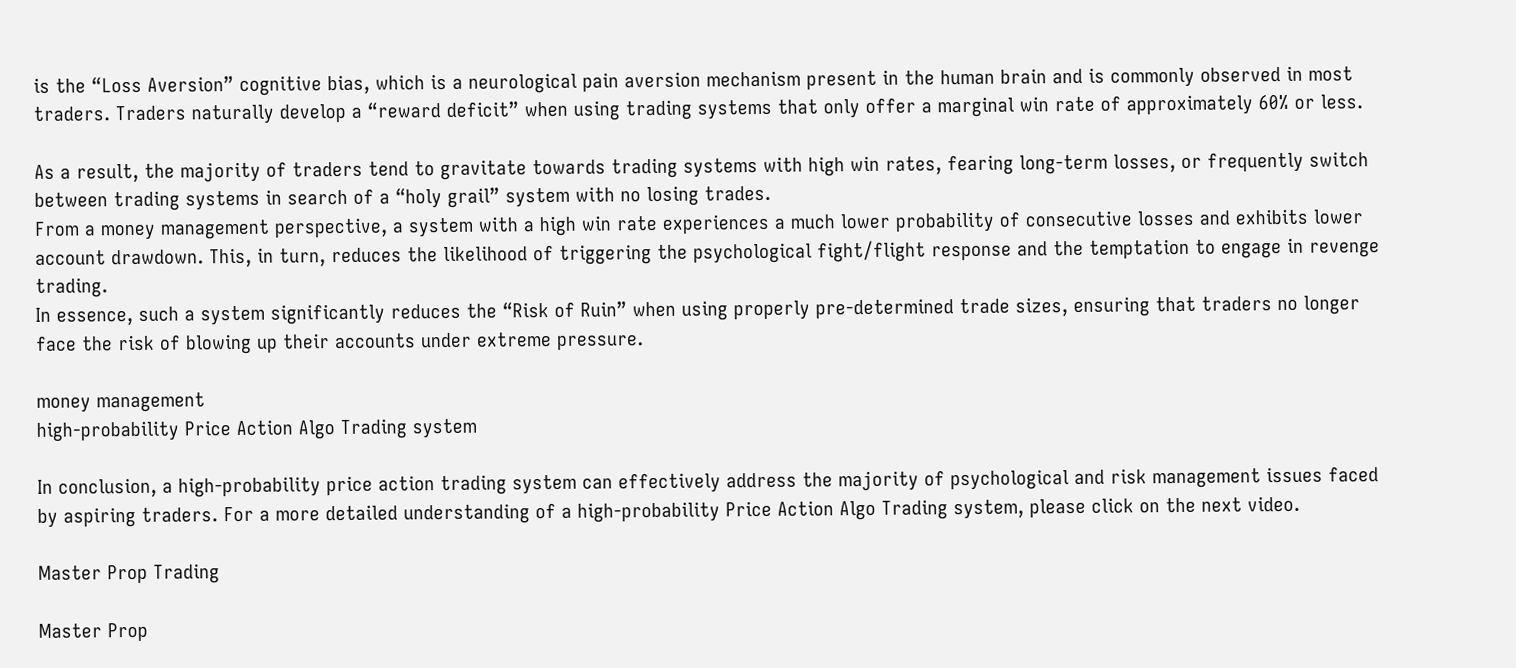is the “Loss Aversion” cognitive bias, which is a neurological pain aversion mechanism present in the human brain and is commonly observed in most traders. Traders naturally develop a “reward deficit” when using trading systems that only offer a marginal win rate of approximately 60% or less.

As a result, the majority of traders tend to gravitate towards trading systems with high win rates, fearing long-term losses, or frequently switch between trading systems in search of a “holy grail” system with no losing trades.
From a money management perspective, a system with a high win rate experiences a much lower probability of consecutive losses and exhibits lower account drawdown. This, in turn, reduces the likelihood of triggering the psychological fight/flight response and the temptation to engage in revenge trading.
In essence, such a system significantly reduces the “Risk of Ruin” when using properly pre-determined trade sizes, ensuring that traders no longer face the risk of blowing up their accounts under extreme pressure.

money management
high-probability Price Action Algo Trading system

In conclusion, a high-probability price action trading system can effectively address the majority of psychological and risk management issues faced by aspiring traders. For a more detailed understanding of a high-probability Price Action Algo Trading system, please click on the next video.

Master Prop Trading

Master Prop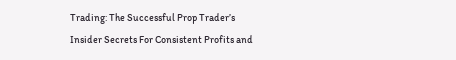Trading: The Successful Prop Trader’s Insider Secrets For Consistent Profits and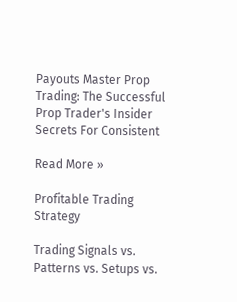Payouts Master Prop Trading: The Successful Prop Trader's Insider Secrets For Consistent

Read More »

Profitable Trading Strategy

Trading Signals vs. Patterns vs. Setups vs.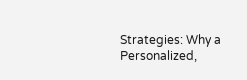Strategies: Why a Personalized,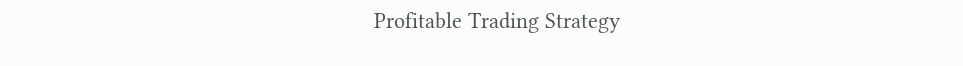Profitable Trading Strategy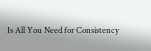Is All You Need for Consistency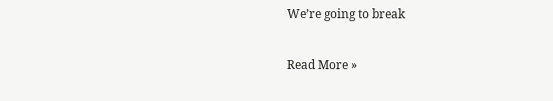We’re going to break

Read More »